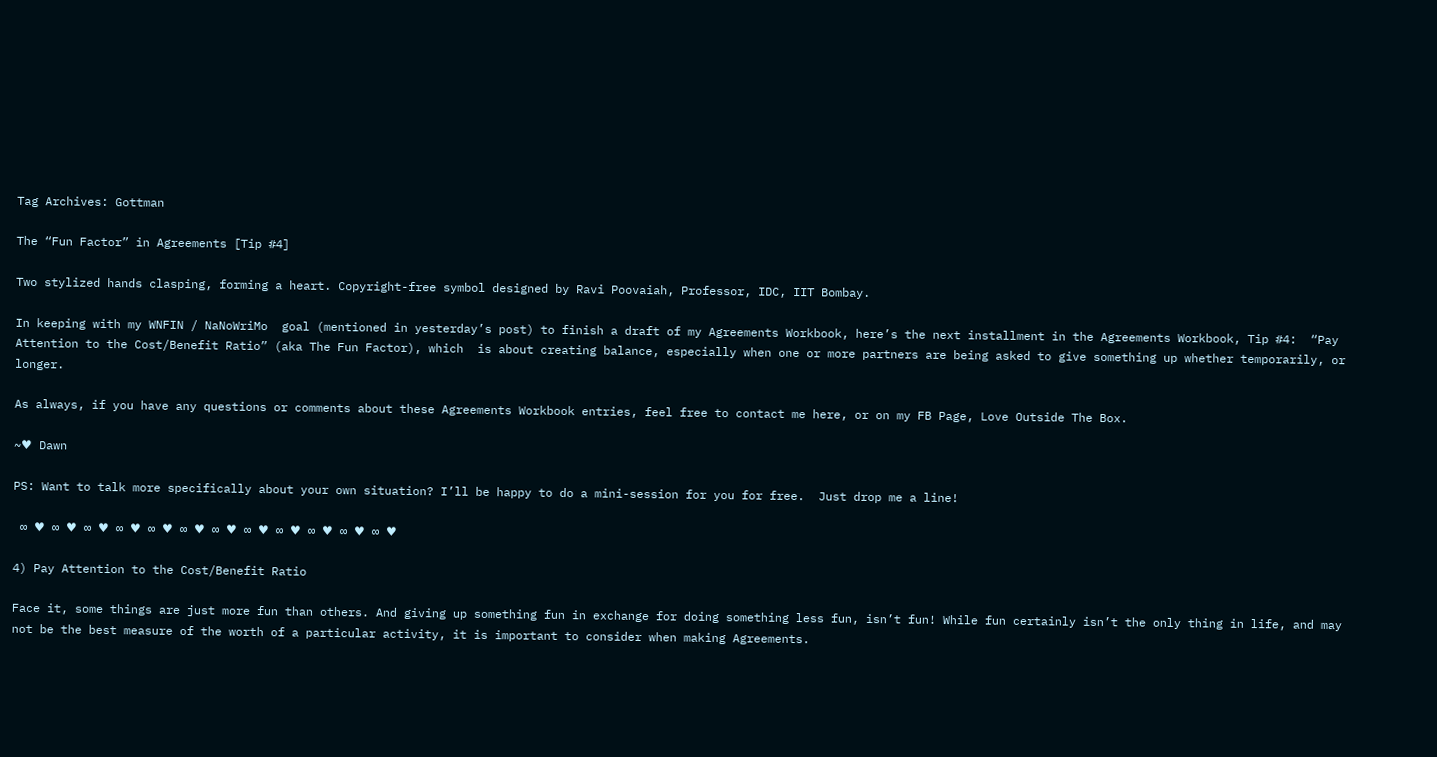Tag Archives: Gottman

The “Fun Factor” in Agreements [Tip #4]

Two stylized hands clasping, forming a heart. Copyright-free symbol designed by Ravi Poovaiah, Professor, IDC, IIT Bombay.

In keeping with my WNFIN / NaNoWriMo  goal (mentioned in yesterday’s post) to finish a draft of my Agreements Workbook, here’s the next installment in the Agreements Workbook, Tip #4:  “Pay Attention to the Cost/Benefit Ratio” (aka The Fun Factor), which  is about creating balance, especially when one or more partners are being asked to give something up whether temporarily, or longer.

As always, if you have any questions or comments about these Agreements Workbook entries, feel free to contact me here, or on my FB Page, Love Outside The Box.

~♥ Dawn

PS: Want to talk more specifically about your own situation? I’ll be happy to do a mini-session for you for free.  Just drop me a line!

 ∞ ♥ ∞ ♥ ∞ ♥ ∞ ♥ ∞ ♥ ∞ ♥ ∞ ♥ ∞ ♥ ∞ ♥ ∞ ♥ ∞ ♥ ∞ ♥

4) Pay Attention to the Cost/Benefit Ratio

Face it, some things are just more fun than others. And giving up something fun in exchange for doing something less fun, isn’t fun! While fun certainly isn’t the only thing in life, and may not be the best measure of the worth of a particular activity, it is important to consider when making Agreements.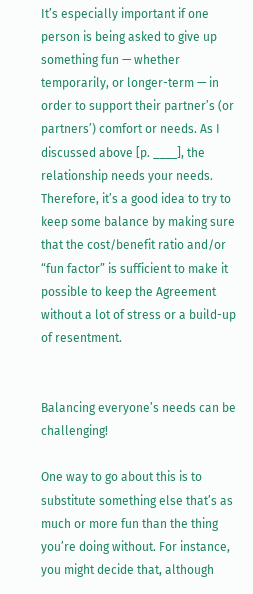It’s especially important if one person is being asked to give up something fun — whether temporarily, or longer-term — in order to support their partner’s (or partners’) comfort or needs. As I discussed above [p. ____], the relationship needs your needs. Therefore, it’s a good idea to try to keep some balance by making sure that the cost/benefit ratio and/or “fun factor” is sufficient to make it possible to keep the Agreement without a lot of stress or a build-up of resentment.


Balancing everyone’s needs can be challenging!

One way to go about this is to substitute something else that’s as much or more fun than the thing you’re doing without. For instance, you might decide that, although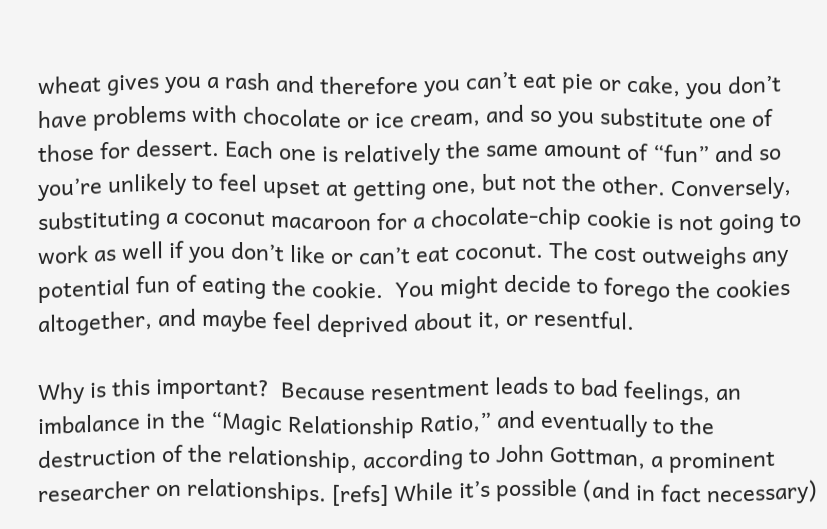wheat gives you a rash and therefore you can’t eat pie or cake, you don’t have problems with chocolate or ice cream, and so you substitute one of those for dessert. Each one is relatively the same amount of “fun” and so you’re unlikely to feel upset at getting one, but not the other. Conversely, substituting a coconut macaroon for a chocolate-chip cookie is not going to work as well if you don’t like or can’t eat coconut. The cost outweighs any potential fun of eating the cookie.  You might decide to forego the cookies altogether, and maybe feel deprived about it, or resentful.

Why is this important?  Because resentment leads to bad feelings, an imbalance in the “Magic Relationship Ratio,” and eventually to the destruction of the relationship, according to John Gottman, a prominent researcher on relationships. [refs] While it’s possible (and in fact necessary)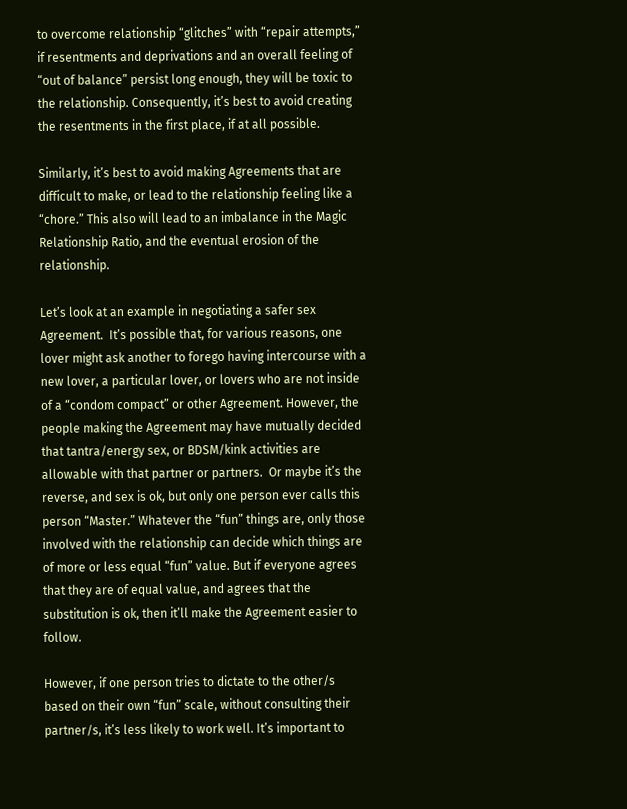to overcome relationship “glitches” with “repair attempts,” if resentments and deprivations and an overall feeling of “out of balance” persist long enough, they will be toxic to the relationship. Consequently, it’s best to avoid creating the resentments in the first place, if at all possible.

Similarly, it’s best to avoid making Agreements that are difficult to make, or lead to the relationship feeling like a “chore.” This also will lead to an imbalance in the Magic Relationship Ratio, and the eventual erosion of the relationship.

Let’s look at an example in negotiating a safer sex Agreement.  It’s possible that, for various reasons, one lover might ask another to forego having intercourse with a new lover, a particular lover, or lovers who are not inside of a “condom compact” or other Agreement. However, the people making the Agreement may have mutually decided that tantra/energy sex, or BDSM/kink activities are allowable with that partner or partners.  Or maybe it’s the reverse, and sex is ok, but only one person ever calls this person “Master.” Whatever the “fun” things are, only those involved with the relationship can decide which things are of more or less equal “fun” value. But if everyone agrees that they are of equal value, and agrees that the substitution is ok, then it’ll make the Agreement easier to follow.

However, if one person tries to dictate to the other/s based on their own “fun” scale, without consulting their partner/s, it’s less likely to work well. It’s important to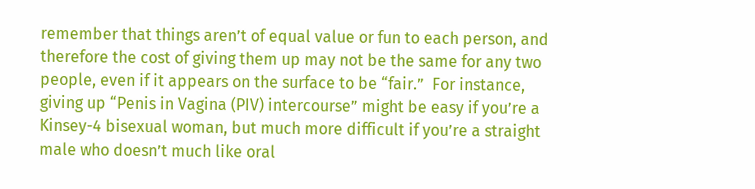remember that things aren’t of equal value or fun to each person, and therefore the cost of giving them up may not be the same for any two people, even if it appears on the surface to be “fair.”  For instance, giving up “Penis in Vagina (PIV) intercourse” might be easy if you’re a Kinsey-4 bisexual woman, but much more difficult if you’re a straight male who doesn’t much like oral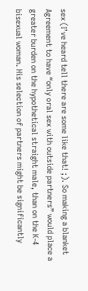sex (I’ve heard tell there are some like that! ;). So making a blanket Agreement to have “only oral sex with outside partners” would place a greater burden on the hypothetical straight male, than on the K-4 bisexual woman. His selection of partners might be significantly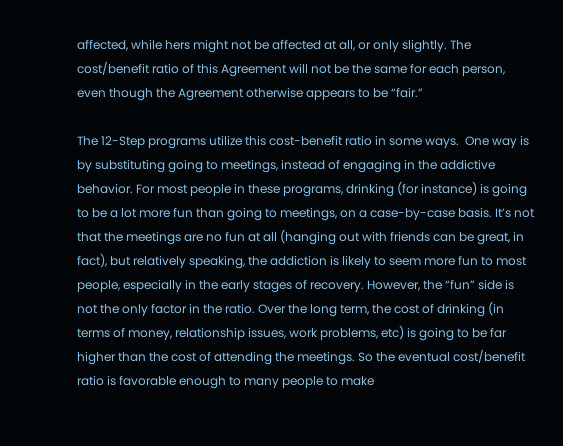affected, while hers might not be affected at all, or only slightly. The cost/benefit ratio of this Agreement will not be the same for each person, even though the Agreement otherwise appears to be “fair.”

The 12-Step programs utilize this cost-benefit ratio in some ways.  One way is by substituting going to meetings, instead of engaging in the addictive behavior. For most people in these programs, drinking (for instance) is going to be a lot more fun than going to meetings, on a case-by-case basis. It’s not that the meetings are no fun at all (hanging out with friends can be great, in fact), but relatively speaking, the addiction is likely to seem more fun to most people, especially in the early stages of recovery. However, the “fun” side is not the only factor in the ratio. Over the long term, the cost of drinking (in terms of money, relationship issues, work problems, etc) is going to be far higher than the cost of attending the meetings. So the eventual cost/benefit ratio is favorable enough to many people to make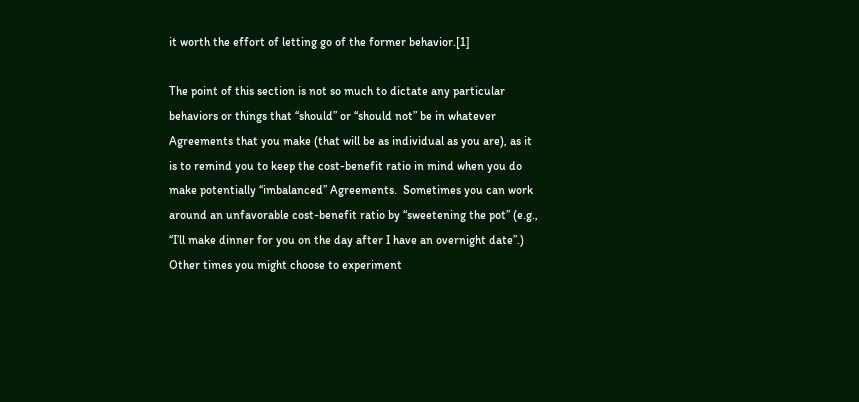it worth the effort of letting go of the former behavior.[1]

The point of this section is not so much to dictate any particular behaviors or things that “should” or “should not” be in whatever Agreements that you make (that will be as individual as you are), as it is to remind you to keep the cost-benefit ratio in mind when you do make potentially “imbalanced” Agreements.  Sometimes you can work around an unfavorable cost-benefit ratio by “sweetening the pot” (e.g., “I’ll make dinner for you on the day after I have an overnight date”.) Other times you might choose to experiment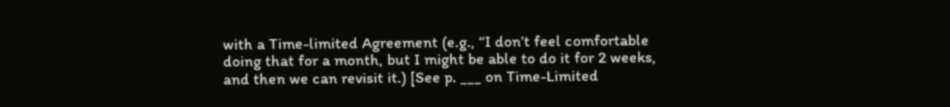with a Time-limited Agreement (e.g., “I don’t feel comfortable doing that for a month, but I might be able to do it for 2 weeks, and then we can revisit it.) [See p. ___ on Time-Limited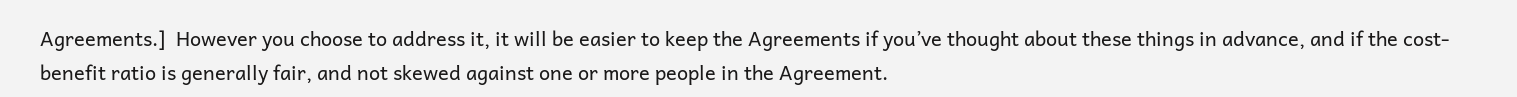Agreements.]  However you choose to address it, it will be easier to keep the Agreements if you’ve thought about these things in advance, and if the cost-benefit ratio is generally fair, and not skewed against one or more people in the Agreement.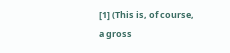[1] (This is, of course, a gross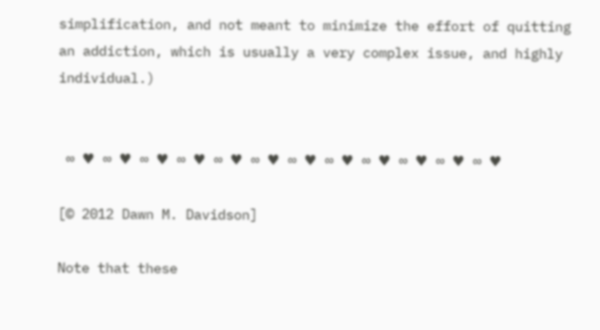simplification, and not meant to minimize the effort of quitting an addiction, which is usually a very complex issue, and highly individual.)


 ∞ ♥ ∞ ♥ ∞ ♥ ∞ ♥ ∞ ♥ ∞ ♥ ∞ ♥ ∞ ♥ ∞ ♥ ∞ ♥ ∞ ♥ ∞ ♥

[© 2012 Dawn M. Davidson]

Note that these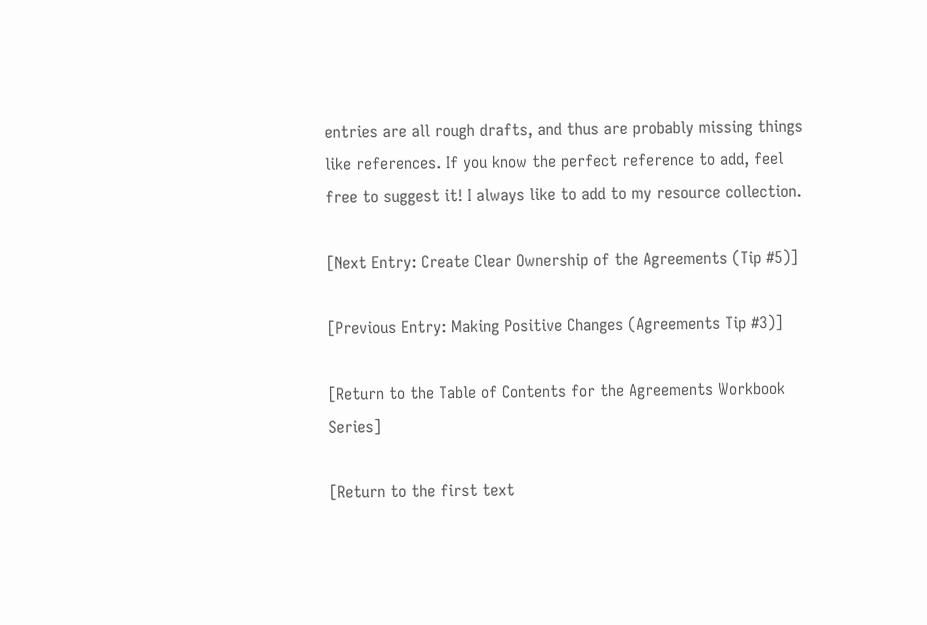entries are all rough drafts, and thus are probably missing things like references. If you know the perfect reference to add, feel free to suggest it! I always like to add to my resource collection.

[Next Entry: Create Clear Ownership of the Agreements (Tip #5)]

[Previous Entry: Making Positive Changes (Agreements Tip #3)]

[Return to the Table of Contents for the Agreements Workbook Series]

[Return to the first text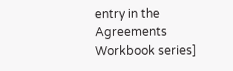entry in the Agreements Workbook series]